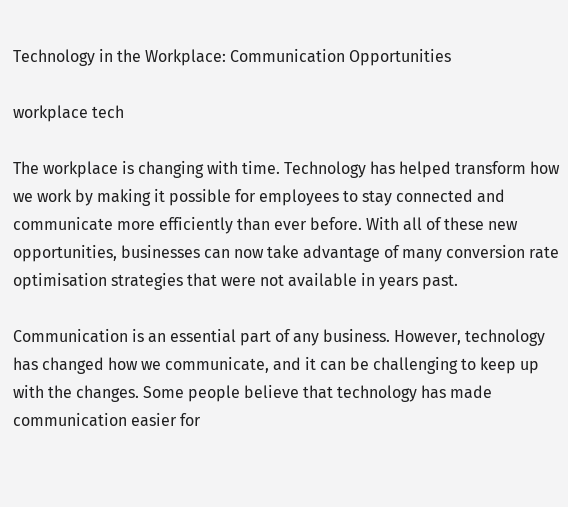Technology in the Workplace: Communication Opportunities

workplace tech

The workplace is changing with time. Technology has helped transform how we work by making it possible for employees to stay connected and communicate more efficiently than ever before. With all of these new opportunities, businesses can now take advantage of many conversion rate optimisation strategies that were not available in years past.

Communication is an essential part of any business. However, technology has changed how we communicate, and it can be challenging to keep up with the changes. Some people believe that technology has made communication easier for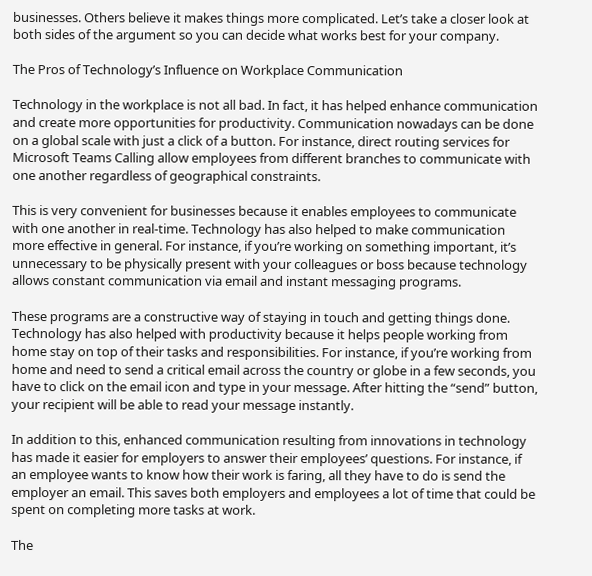businesses. Others believe it makes things more complicated. Let’s take a closer look at both sides of the argument so you can decide what works best for your company.

The Pros of Technology’s Influence on Workplace Communication

Technology in the workplace is not all bad. In fact, it has helped enhance communication and create more opportunities for productivity. Communication nowadays can be done on a global scale with just a click of a button. For instance, direct routing services for Microsoft Teams Calling allow employees from different branches to communicate with one another regardless of geographical constraints.

This is very convenient for businesses because it enables employees to communicate with one another in real-time. Technology has also helped to make communication more effective in general. For instance, if you’re working on something important, it’s unnecessary to be physically present with your colleagues or boss because technology allows constant communication via email and instant messaging programs.

These programs are a constructive way of staying in touch and getting things done. Technology has also helped with productivity because it helps people working from home stay on top of their tasks and responsibilities. For instance, if you’re working from home and need to send a critical email across the country or globe in a few seconds, you have to click on the email icon and type in your message. After hitting the “send” button, your recipient will be able to read your message instantly.

In addition to this, enhanced communication resulting from innovations in technology has made it easier for employers to answer their employees’ questions. For instance, if an employee wants to know how their work is faring, all they have to do is send the employer an email. This saves both employers and employees a lot of time that could be spent on completing more tasks at work.

The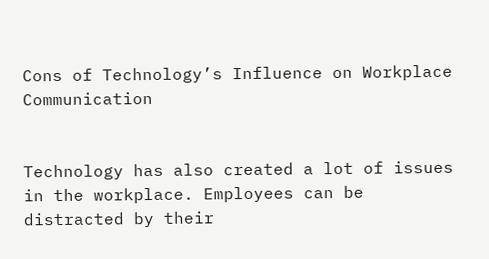Cons of Technology’s Influence on Workplace Communication


Technology has also created a lot of issues in the workplace. Employees can be distracted by their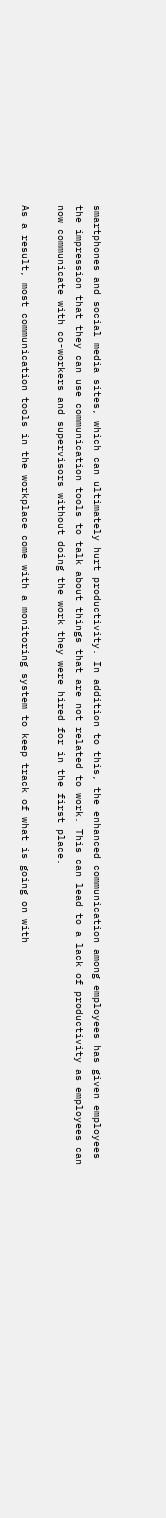smartphones and social media sites, which can ultimately hurt productivity. In addition to this, the enhanced communication among employees has given employees the impression that they can use communication tools to talk about things that are not related to work. This can lead to a lack of productivity as employees can now communicate with co-workers and supervisors without doing the work they were hired for in the first place.

As a result, most communication tools in the workplace come with a monitoring system to keep track of what is going on with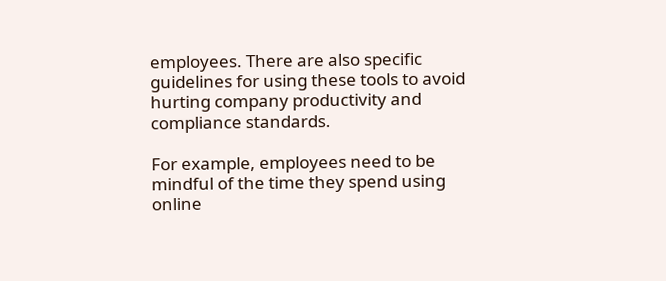employees. There are also specific guidelines for using these tools to avoid hurting company productivity and compliance standards.

For example, employees need to be mindful of the time they spend using online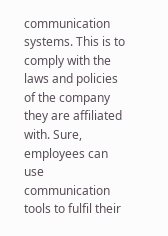communication systems. This is to comply with the laws and policies of the company they are affiliated with. Sure, employees can use communication tools to fulfil their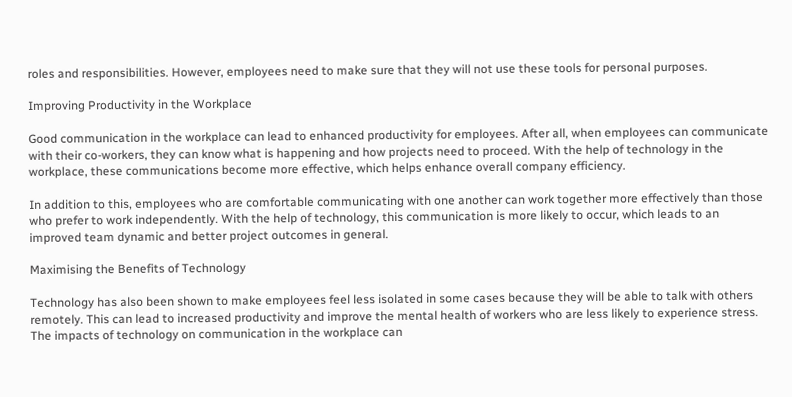roles and responsibilities. However, employees need to make sure that they will not use these tools for personal purposes.

Improving Productivity in the Workplace

Good communication in the workplace can lead to enhanced productivity for employees. After all, when employees can communicate with their co-workers, they can know what is happening and how projects need to proceed. With the help of technology in the workplace, these communications become more effective, which helps enhance overall company efficiency.

In addition to this, employees who are comfortable communicating with one another can work together more effectively than those who prefer to work independently. With the help of technology, this communication is more likely to occur, which leads to an improved team dynamic and better project outcomes in general.

Maximising the Benefits of Technology

Technology has also been shown to make employees feel less isolated in some cases because they will be able to talk with others remotely. This can lead to increased productivity and improve the mental health of workers who are less likely to experience stress. The impacts of technology on communication in the workplace can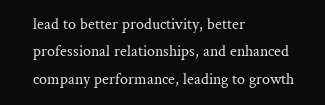lead to better productivity, better professional relationships, and enhanced company performance, leading to growth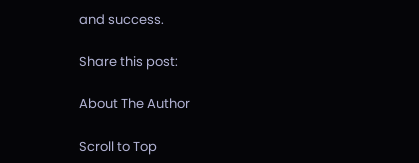and success.

Share this post:

About The Author

Scroll to Top